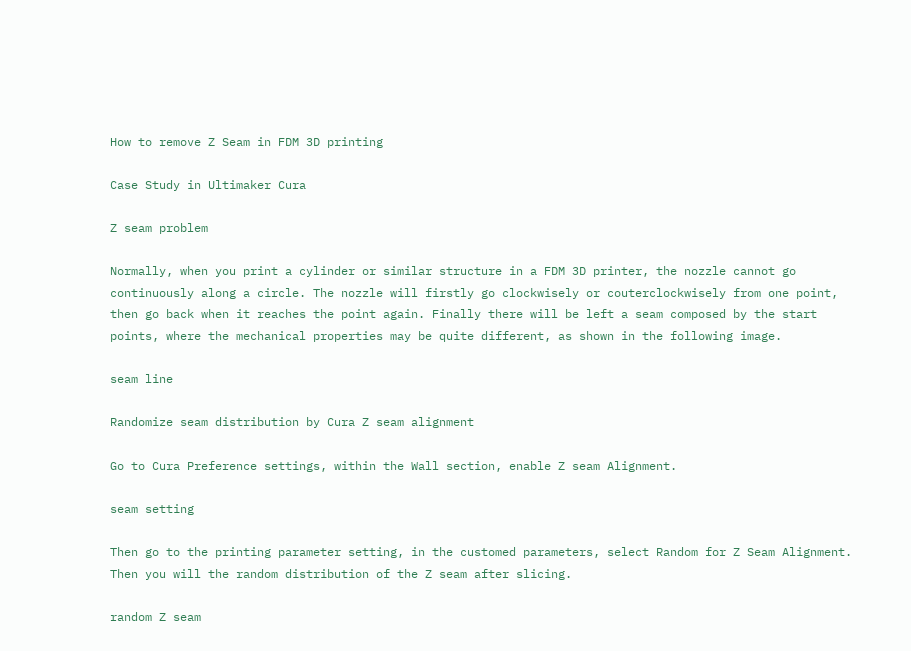How to remove Z Seam in FDM 3D printing

Case Study in Ultimaker Cura

Z seam problem

Normally, when you print a cylinder or similar structure in a FDM 3D printer, the nozzle cannot go continuously along a circle. The nozzle will firstly go clockwisely or couterclockwisely from one point, then go back when it reaches the point again. Finally there will be left a seam composed by the start points, where the mechanical properties may be quite different, as shown in the following image.

seam line

Randomize seam distribution by Cura Z seam alignment

Go to Cura Preference settings, within the Wall section, enable Z seam Alignment.

seam setting

Then go to the printing parameter setting, in the customed parameters, select Random for Z Seam Alignment. Then you will the random distribution of the Z seam after slicing.

random Z seam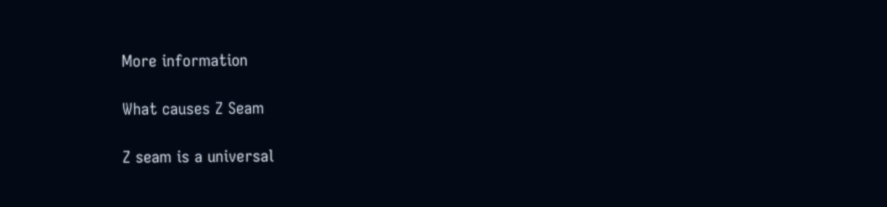More information

What causes Z Seam

Z seam is a universal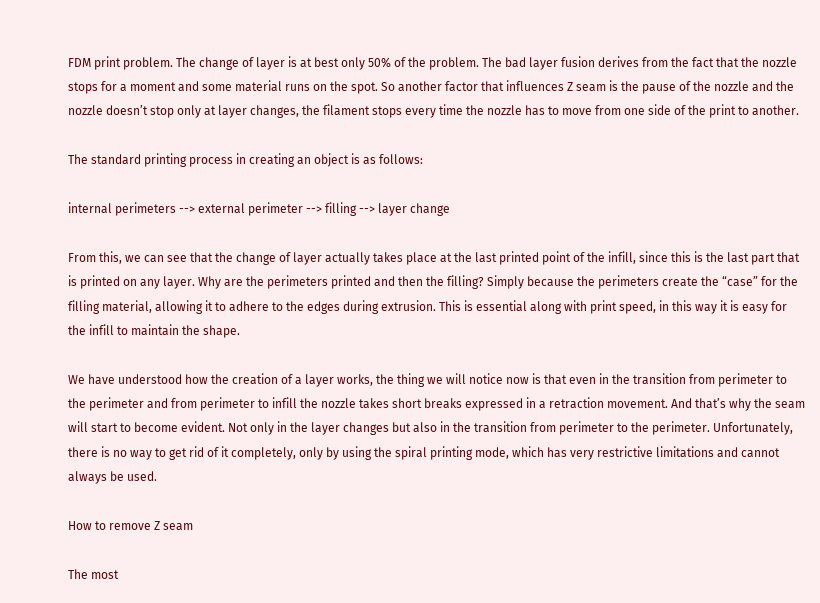FDM print problem. The change of layer is at best only 50% of the problem. The bad layer fusion derives from the fact that the nozzle stops for a moment and some material runs on the spot. So another factor that influences Z seam is the pause of the nozzle and the nozzle doesn’t stop only at layer changes, the filament stops every time the nozzle has to move from one side of the print to another.

The standard printing process in creating an object is as follows:

internal perimeters --> external perimeter --> filling --> layer change

From this, we can see that the change of layer actually takes place at the last printed point of the infill, since this is the last part that is printed on any layer. Why are the perimeters printed and then the filling? Simply because the perimeters create the “case” for the filling material, allowing it to adhere to the edges during extrusion. This is essential along with print speed, in this way it is easy for the infill to maintain the shape.

We have understood how the creation of a layer works, the thing we will notice now is that even in the transition from perimeter to the perimeter and from perimeter to infill the nozzle takes short breaks expressed in a retraction movement. And that’s why the seam will start to become evident. Not only in the layer changes but also in the transition from perimeter to the perimeter. Unfortunately, there is no way to get rid of it completely, only by using the spiral printing mode, which has very restrictive limitations and cannot always be used.

How to remove Z seam

The most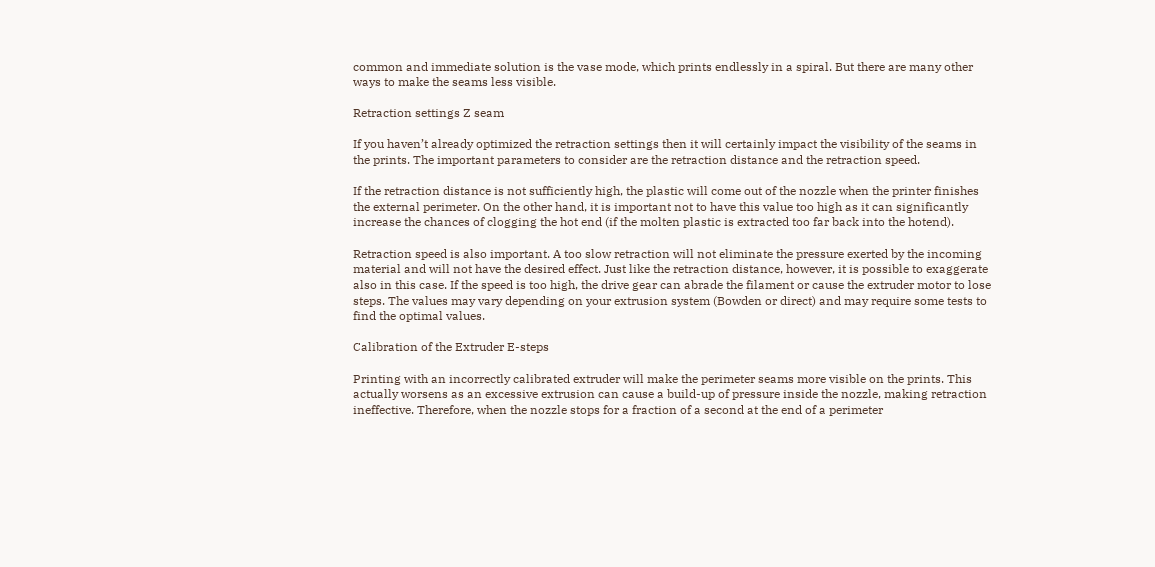common and immediate solution is the vase mode, which prints endlessly in a spiral. But there are many other ways to make the seams less visible.

Retraction settings Z seam

If you haven’t already optimized the retraction settings then it will certainly impact the visibility of the seams in the prints. The important parameters to consider are the retraction distance and the retraction speed.

If the retraction distance is not sufficiently high, the plastic will come out of the nozzle when the printer finishes the external perimeter. On the other hand, it is important not to have this value too high as it can significantly increase the chances of clogging the hot end (if the molten plastic is extracted too far back into the hotend).

Retraction speed is also important. A too slow retraction will not eliminate the pressure exerted by the incoming material and will not have the desired effect. Just like the retraction distance, however, it is possible to exaggerate also in this case. If the speed is too high, the drive gear can abrade the filament or cause the extruder motor to lose steps. The values may vary depending on your extrusion system (Bowden or direct) and may require some tests to find the optimal values.

Calibration of the Extruder E-steps

Printing with an incorrectly calibrated extruder will make the perimeter seams more visible on the prints. This actually worsens as an excessive extrusion can cause a build-up of pressure inside the nozzle, making retraction ineffective. Therefore, when the nozzle stops for a fraction of a second at the end of a perimeter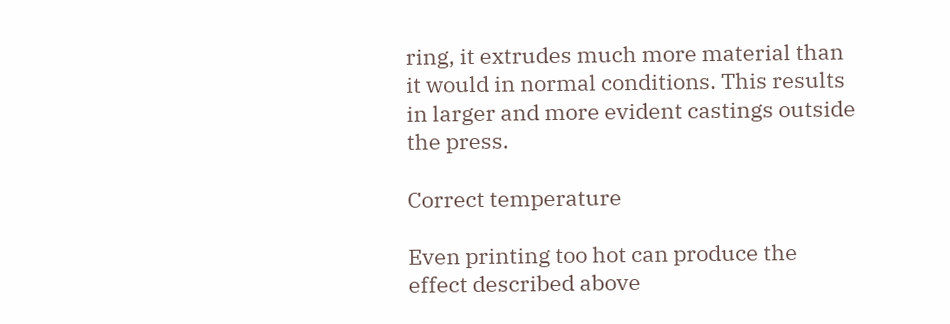ring, it extrudes much more material than it would in normal conditions. This results in larger and more evident castings outside the press.

Correct temperature

Even printing too hot can produce the effect described above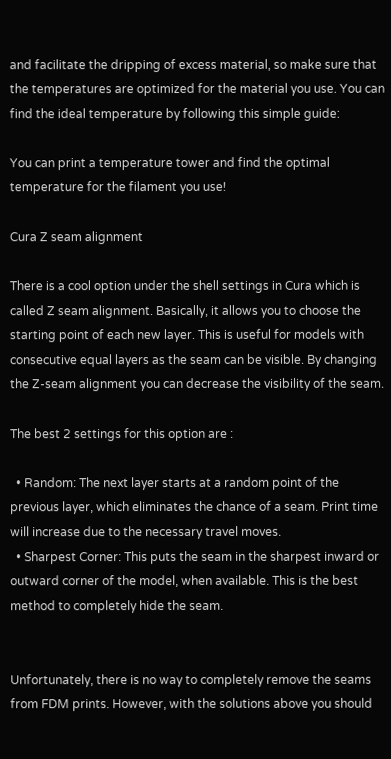and facilitate the dripping of excess material, so make sure that the temperatures are optimized for the material you use. You can find the ideal temperature by following this simple guide:

You can print a temperature tower and find the optimal temperature for the filament you use!

Cura Z seam alignment

There is a cool option under the shell settings in Cura which is called Z seam alignment. Basically, it allows you to choose the starting point of each new layer. This is useful for models with consecutive equal layers as the seam can be visible. By changing the Z-seam alignment you can decrease the visibility of the seam.

The best 2 settings for this option are :

  • Random: The next layer starts at a random point of the previous layer, which eliminates the chance of a seam. Print time will increase due to the necessary travel moves.
  • Sharpest Corner: This puts the seam in the sharpest inward or outward corner of the model, when available. This is the best method to completely hide the seam.


Unfortunately, there is no way to completely remove the seams from FDM prints. However, with the solutions above you should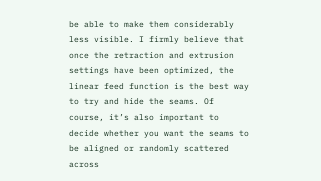be able to make them considerably less visible. I firmly believe that once the retraction and extrusion settings have been optimized, the linear feed function is the best way to try and hide the seams. Of course, it’s also important to decide whether you want the seams to be aligned or randomly scattered across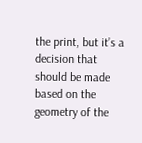the print, but it’s a decision that should be made based on the geometry of the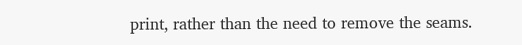print, rather than the need to remove the seams.